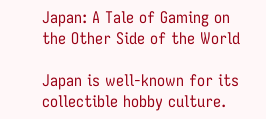Japan: A Tale of Gaming on the Other Side of the World

Japan is well-known for its collectible hobby culture.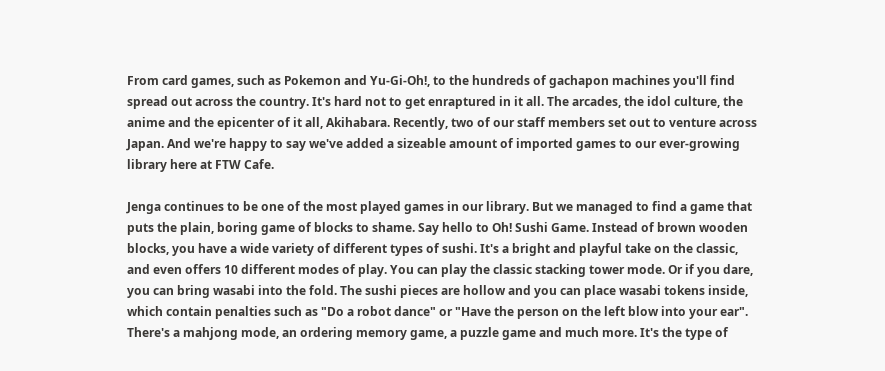From card games, such as Pokemon and Yu-Gi-Oh!, to the hundreds of gachapon machines you'll find spread out across the country. It's hard not to get enraptured in it all. The arcades, the idol culture, the anime and the epicenter of it all, Akihabara. Recently, two of our staff members set out to venture across Japan. And we're happy to say we've added a sizeable amount of imported games to our ever-growing library here at FTW Cafe.

Jenga continues to be one of the most played games in our library. But we managed to find a game that puts the plain, boring game of blocks to shame. Say hello to Oh! Sushi Game. Instead of brown wooden blocks, you have a wide variety of different types of sushi. It's a bright and playful take on the classic, and even offers 10 different modes of play. You can play the classic stacking tower mode. Or if you dare, you can bring wasabi into the fold. The sushi pieces are hollow and you can place wasabi tokens inside, which contain penalties such as "Do a robot dance" or "Have the person on the left blow into your ear". There's a mahjong mode, an ordering memory game, a puzzle game and much more. It's the type of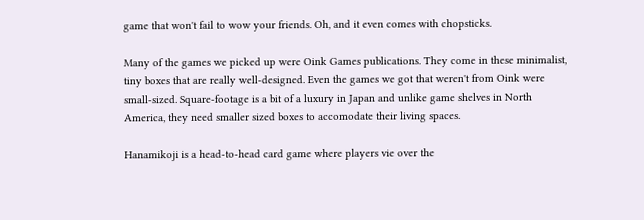game that won't fail to wow your friends. Oh, and it even comes with chopsticks.

Many of the games we picked up were Oink Games publications. They come in these minimalist, tiny boxes that are really well-designed. Even the games we got that weren't from Oink were small-sized. Square-footage is a bit of a luxury in Japan and unlike game shelves in North America, they need smaller sized boxes to accomodate their living spaces.

Hanamikoji is a head-to-head card game where players vie over the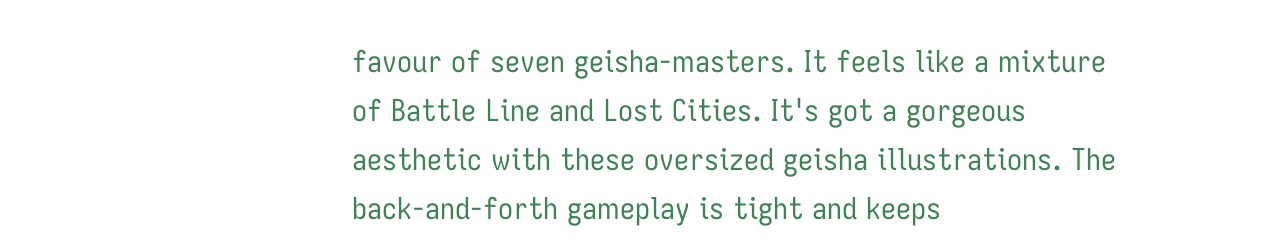favour of seven geisha-masters. It feels like a mixture of Battle Line and Lost Cities. It's got a gorgeous aesthetic with these oversized geisha illustrations. The back-and-forth gameplay is tight and keeps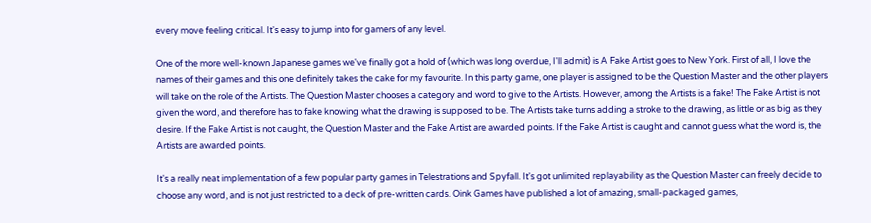every move feeling critical. It's easy to jump into for gamers of any level.

One of the more well-known Japanese games we've finally got a hold of (which was long overdue, I'll admit) is A Fake Artist goes to New York. First of all, I love the names of their games and this one definitely takes the cake for my favourite. In this party game, one player is assigned to be the Question Master and the other players will take on the role of the Artists. The Question Master chooses a category and word to give to the Artists. However, among the Artists is a fake! The Fake Artist is not given the word, and therefore has to fake knowing what the drawing is supposed to be. The Artists take turns adding a stroke to the drawing, as little or as big as they desire. If the Fake Artist is not caught, the Question Master and the Fake Artist are awarded points. If the Fake Artist is caught and cannot guess what the word is, the Artists are awarded points.

It's a really neat implementation of a few popular party games in Telestrations and Spyfall. It's got unlimited replayability as the Question Master can freely decide to choose any word, and is not just restricted to a deck of pre-written cards. Oink Games have published a lot of amazing, small-packaged games,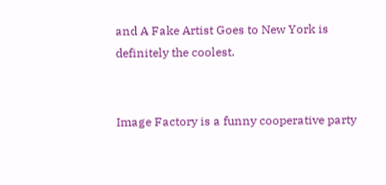and A Fake Artist Goes to New York is definitely the coolest.


Image Factory is a funny cooperative party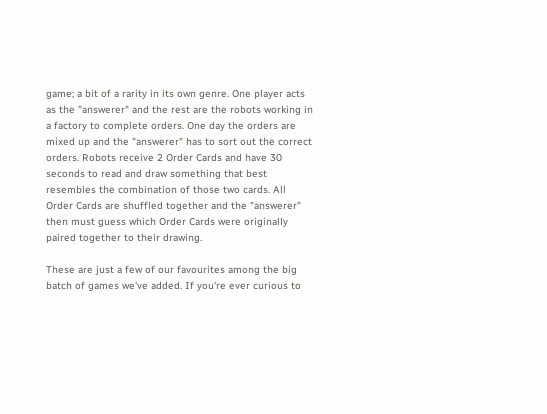game; a bit of a rarity in its own genre. One player acts as the "answerer" and the rest are the robots working in a factory to complete orders. One day the orders are mixed up and the "answerer" has to sort out the correct orders. Robots receive 2 Order Cards and have 30 seconds to read and draw something that best resembles the combination of those two cards. All Order Cards are shuffled together and the "answerer" then must guess which Order Cards were originally paired together to their drawing.

These are just a few of our favourites among the big batch of games we've added. If you're ever curious to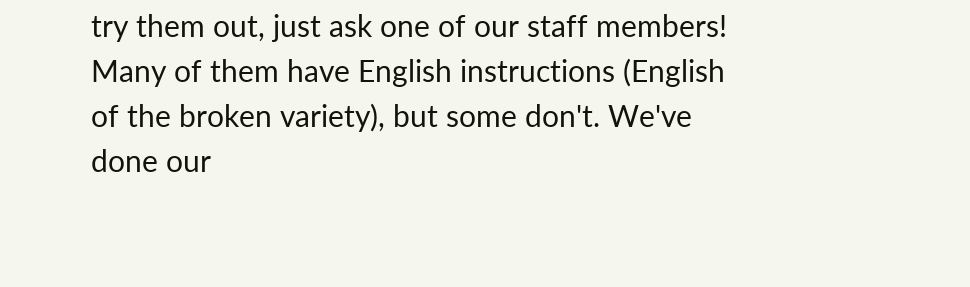try them out, just ask one of our staff members! Many of them have English instructions (English of the broken variety), but some don't. We've done our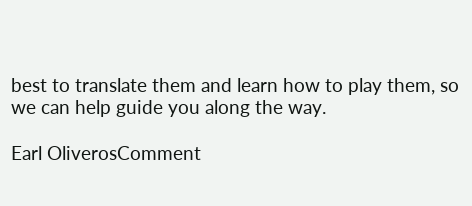best to translate them and learn how to play them, so we can help guide you along the way.

Earl OliverosComment